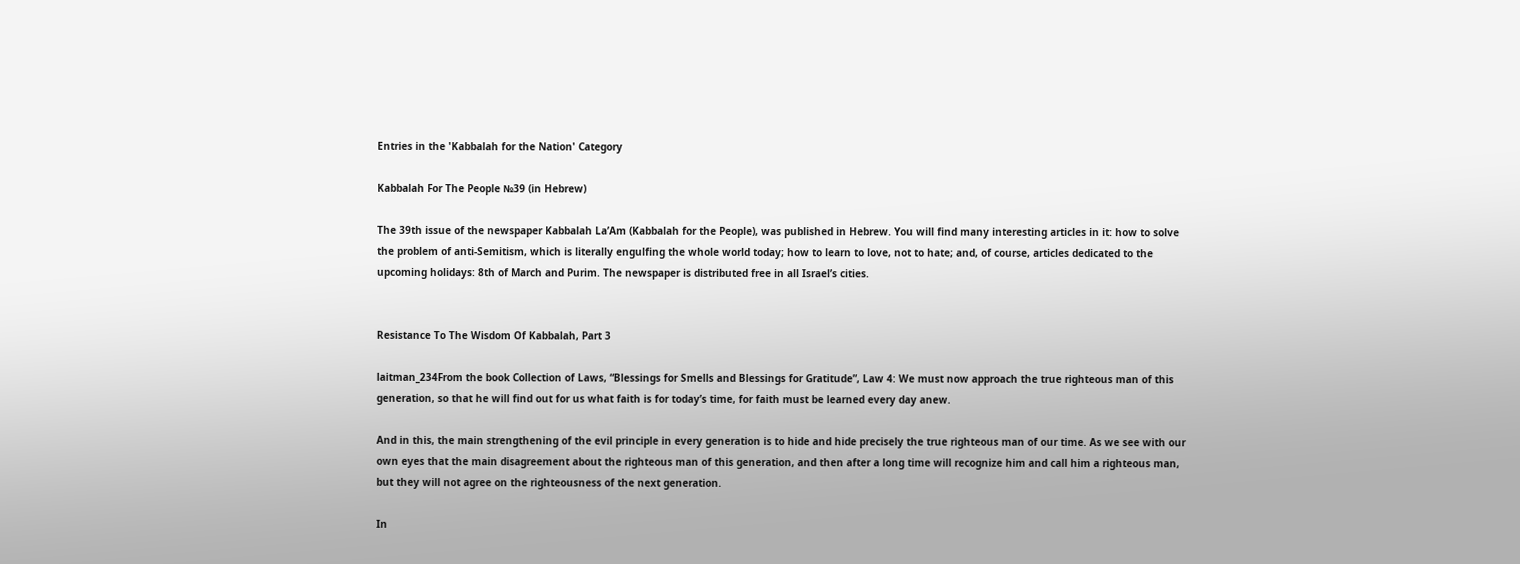Entries in the 'Kabbalah for the Nation' Category

Kabbalah For The People №39 (in Hebrew)

The 39th issue of the newspaper Kabbalah La’Am (Kabbalah for the People), was published in Hebrew. You will find many interesting articles in it: how to solve the problem of anti-Semitism, which is literally engulfing the whole world today; how to learn to love, not to hate; and, of course, articles dedicated to the upcoming holidays: 8th of March and Purim. The newspaper is distributed free in all Israel’s cities.


Resistance To The Wisdom Of Kabbalah, Part 3

laitman_234From the book Collection of Laws, “Blessings for Smells and Blessings for Gratitude”, Law 4: We must now approach the true righteous man of this generation, so that he will find out for us what faith is for today’s time, for faith must be learned every day anew.

And in this, the main strengthening of the evil principle in every generation is to hide and hide precisely the true righteous man of our time. As we see with our own eyes that the main disagreement about the righteous man of this generation, and then after a long time will recognize him and call him a righteous man, but they will not agree on the righteousness of the next generation.

In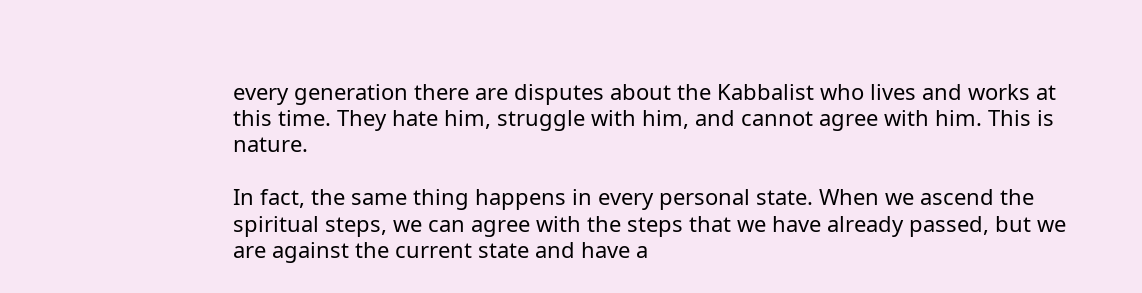every generation there are disputes about the Kabbalist who lives and works at this time. They hate him, struggle with him, and cannot agree with him. This is nature.

In fact, the same thing happens in every personal state. When we ascend the spiritual steps, we can agree with the steps that we have already passed, but we are against the current state and have a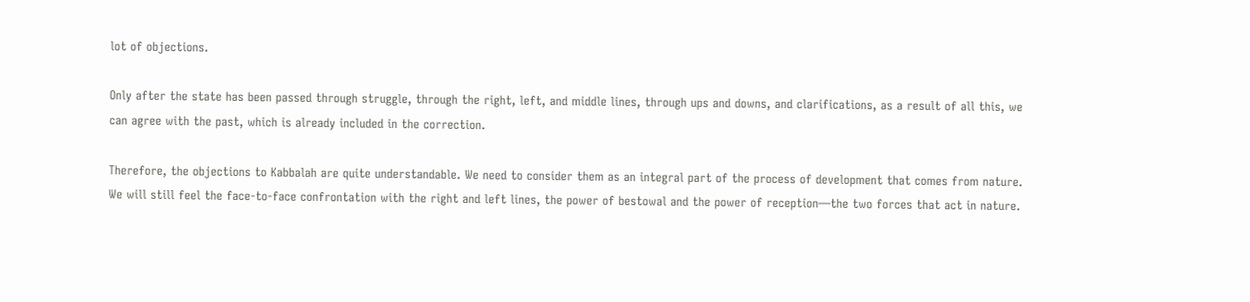lot of objections.

Only after the state has been passed through struggle, through the right, left, and middle lines, through ups and downs, and clarifications, as a result of all this, we can agree with the past, which is already included in the correction.

Therefore, the objections to Kabbalah are quite understandable. We need to consider them as an integral part of the process of development that comes from nature. We will still feel the face-to-face confrontation with the right and left lines, the power of bestowal and the power of reception—the two forces that act in nature.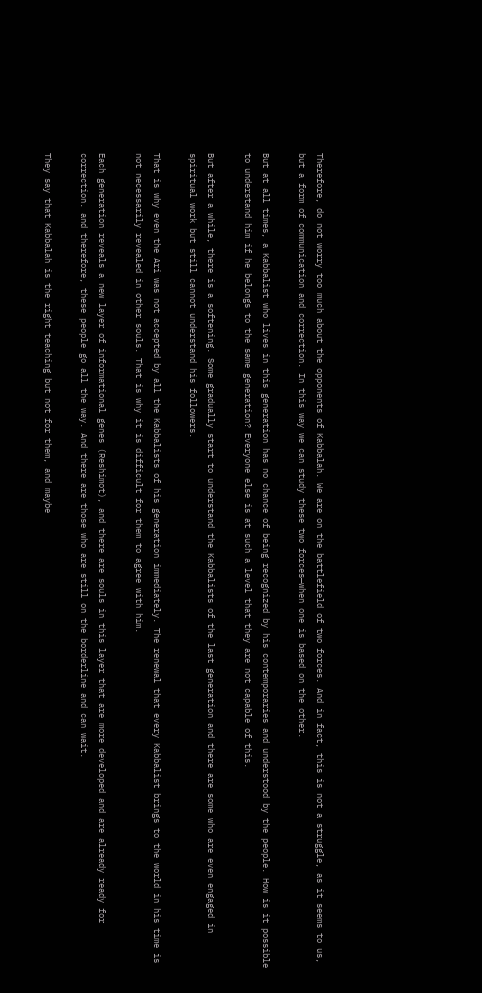Therefore, do not worry too much about the opponents of Kabbalah. We are on the battlefield of two forces. And in fact, this is not a struggle, as it seems to us, but a form of communication and correction. In this way we can study these two forces—when one is based on the other.

But at all times, a Kabbalist who lives in this generation has no chance of being recognized by his contemporaries and understood by the people. How is it possible to understand him if he belongs to the same generation? Everyone else is at such a level that they are not capable of this.

But after a while, there is a softening. Some gradually start to understand the Kabbalists of the last generation and there are some who are even engaged in spiritual work but still cannot understand his followers.

That is why even the Ari was not accepted by all the Kabbalists of his generation immediately. The renewal that every Kabbalist brings to the world in his time is not necessarily revealed in other souls. That is why it is difficult for them to agree with him.

Each generation reveals a new layer of informational genes (Reshimot), and there are souls in this layer that are more developed and are already ready for correction. and therefore, these people go all the way. And there are those who are still on the borderline and can wait.

They say that Kabbalah is the right teaching but not for them, and maybe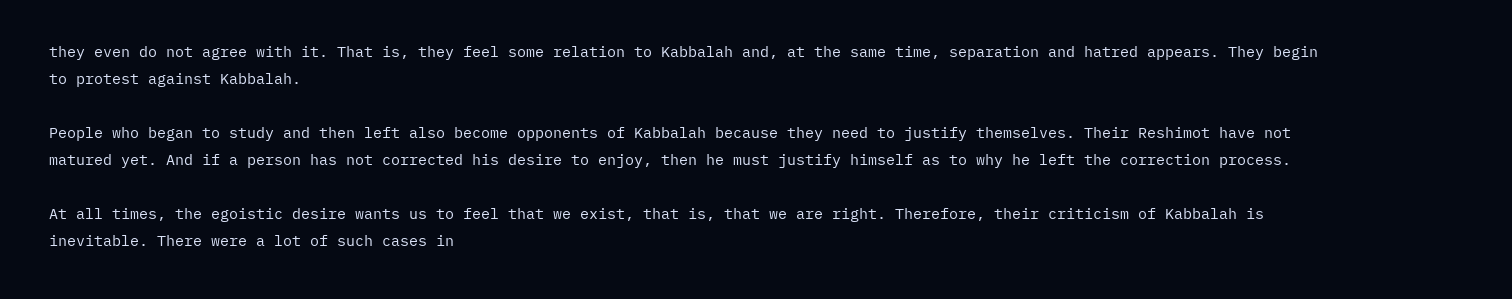they even do not agree with it. That is, they feel some relation to Kabbalah and, at the same time, separation and hatred appears. They begin to protest against Kabbalah.

People who began to study and then left also become opponents of Kabbalah because they need to justify themselves. Their Reshimot have not matured yet. And if a person has not corrected his desire to enjoy, then he must justify himself as to why he left the correction process.

At all times, the egoistic desire wants us to feel that we exist, that is, that we are right. Therefore, their criticism of Kabbalah is inevitable. There were a lot of such cases in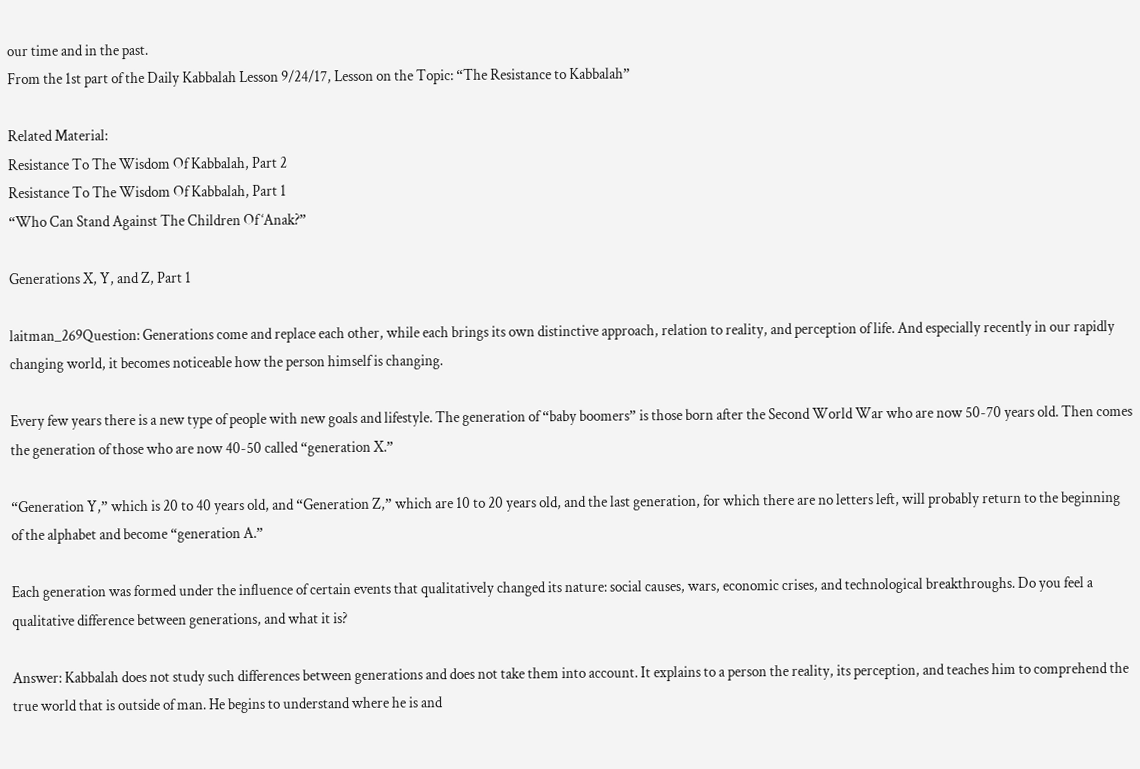our time and in the past.
From the 1st part of the Daily Kabbalah Lesson 9/24/17, Lesson on the Topic: “The Resistance to Kabbalah”

Related Material:
Resistance To The Wisdom Of Kabbalah, Part 2
Resistance To The Wisdom Of Kabbalah, Part 1
“Who Can Stand Against The Children Of ‘Anak?”

Generations X, Y, and Z, Part 1

laitman_269Question: Generations come and replace each other, while each brings its own distinctive approach, relation to reality, and perception of life. And especially recently in our rapidly changing world, it becomes noticeable how the person himself is changing.

Every few years there is a new type of people with new goals and lifestyle. The generation of “baby boomers” is those born after the Second World War who are now 50-70 years old. Then comes the generation of those who are now 40-50 called “generation X.”

“Generation Y,” which is 20 to 40 years old, and “Generation Z,” which are 10 to 20 years old, and the last generation, for which there are no letters left, will probably return to the beginning of the alphabet and become “generation A.”

Each generation was formed under the influence of certain events that qualitatively changed its nature: social causes, wars, economic crises, and technological breakthroughs. Do you feel a qualitative difference between generations, and what it is?

Answer: Kabbalah does not study such differences between generations and does not take them into account. It explains to a person the reality, its perception, and teaches him to comprehend the true world that is outside of man. He begins to understand where he is and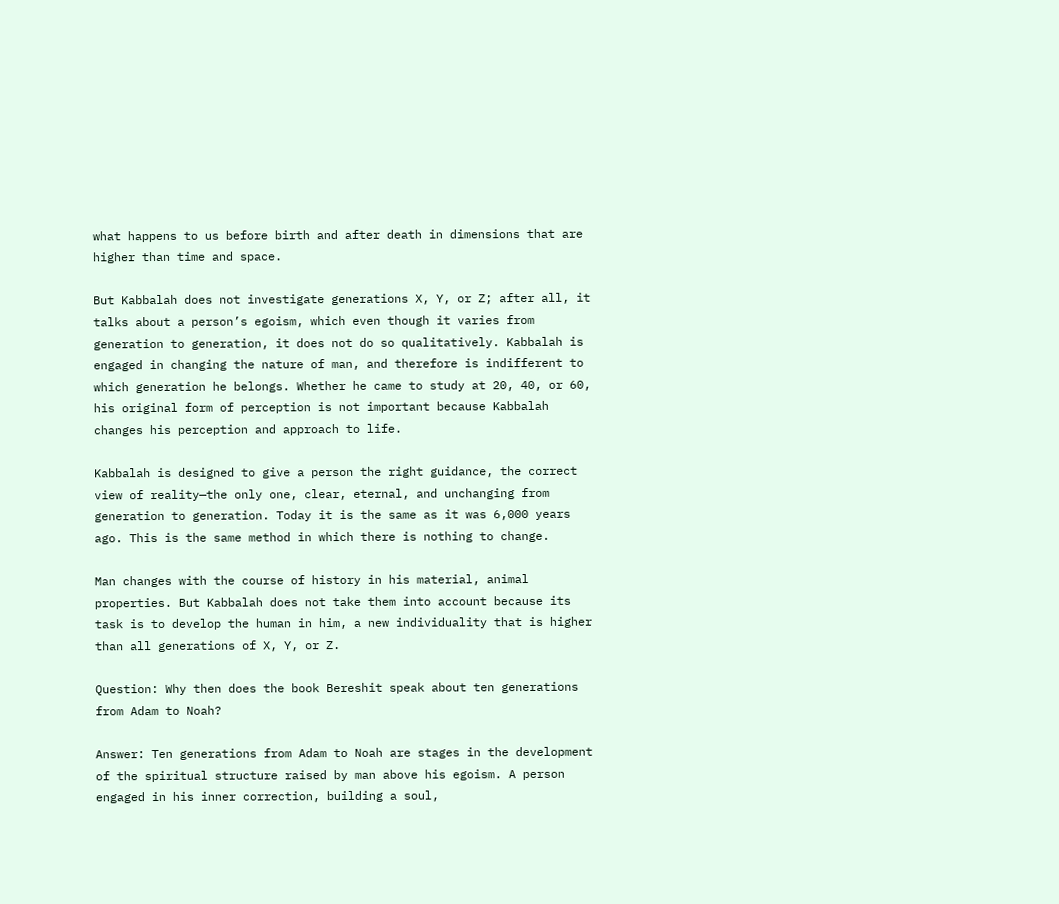what happens to us before birth and after death in dimensions that are higher than time and space.

But Kabbalah does not investigate generations X, Y, or Z; after all, it talks about a person’s egoism, which even though it varies from generation to generation, it does not do so qualitatively. Kabbalah is engaged in changing the nature of man, and therefore is indifferent to which generation he belongs. Whether he came to study at 20, 40, or 60, his original form of perception is not important because Kabbalah changes his perception and approach to life.

Kabbalah is designed to give a person the right guidance, the correct view of reality—the only one, clear, eternal, and unchanging from generation to generation. Today it is the same as it was 6,000 years ago. This is the same method in which there is nothing to change.

Man changes with the course of history in his material, animal properties. But Kabbalah does not take them into account because its task is to develop the human in him, a new individuality that is higher than all generations of X, Y, or Z.

Question: Why then does the book Bereshit speak about ten generations from Adam to Noah?

Answer: Ten generations from Adam to Noah are stages in the development of the spiritual structure raised by man above his egoism. A person engaged in his inner correction, building a soul,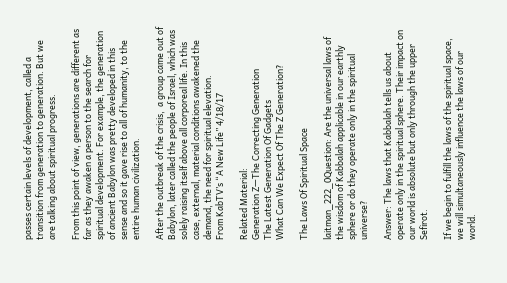passes certain levels of development, called a transition from generation to generation. But we are talking about spiritual progress.

From this point of view, generations are different as far as they awaken a person to the search for spiritual development. For example, the generation of ancient Babylon was pretty developed in this sense and so it gave rise to all of humanity, to the entire human civilization.

After the outbreak of the crisis,  a group came out of Babylon, later called the people of Israel, which was solely raising itself above all corporeal life. In this case, external, material conditions awakened the demand, the need for spiritual elevation.
From KabTV’s “A New Life” 4/18/17

Related Material:
Generation Z—The Correcting Generation
The Latest Generation Of Gadgets
What Can We Expect Of The Z Generation?

The Laws Of Spiritual Space

laitman_222_0Question: Are the universal laws of the wisdom of Kabbalah applicable in our earthly sphere or do they operate only in the spiritual universe?

Answer: The laws that Kabbalah tells us about operate only in the spiritual sphere. Their impact on our world is absolute but only through the upper Sefirot.

If we begin to fulfill the laws of the spiritual space, we will simultaneously influence the laws of our world.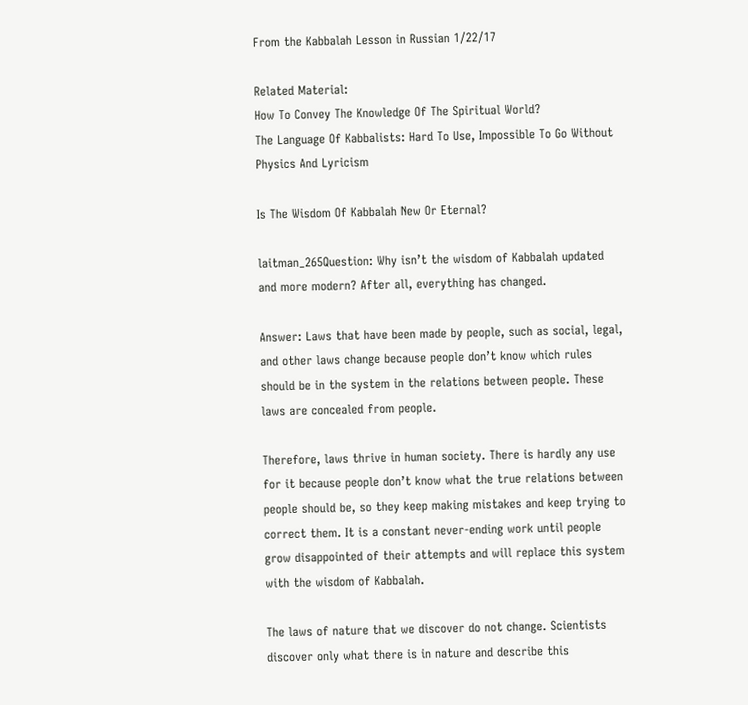From the Kabbalah Lesson in Russian 1/22/17

Related Material:
How To Convey The Knowledge Of The Spiritual World?
The Language Of Kabbalists: Hard To Use, Impossible To Go Without
Physics And Lyricism

Is The Wisdom Of Kabbalah New Or Eternal?

laitman_265Question: Why isn’t the wisdom of Kabbalah updated and more modern? After all, everything has changed.

Answer: Laws that have been made by people, such as social, legal, and other laws change because people don’t know which rules should be in the system in the relations between people. These laws are concealed from people.

Therefore, laws thrive in human society. There is hardly any use for it because people don’t know what the true relations between people should be, so they keep making mistakes and keep trying to correct them. It is a constant never-ending work until people grow disappointed of their attempts and will replace this system with the wisdom of Kabbalah.

The laws of nature that we discover do not change. Scientists discover only what there is in nature and describe this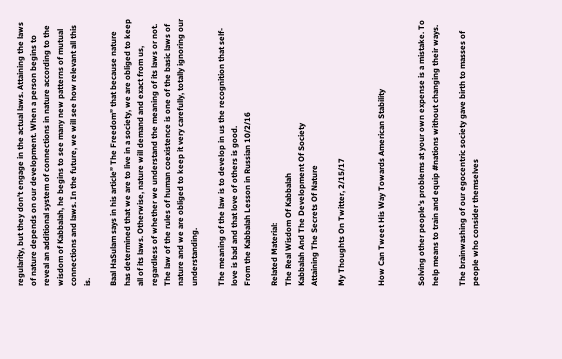regularity, but they don’t engage in the actual laws. Attaining the laws of nature depends on our development. When a person begins to reveal an additional system of connections in nature according to the wisdom of Kabbalah, he begins to see many new patterns of mutual connections and laws. In the future, we will see how relevant all this is.

Baal HaSulam says in his article” The Freedom” that because nature has determined that we are to live in a society, we are obliged to keep all of its laws. Otherwise, nature will demand and exact from us, regardless of whether we understand the meaning of its laws or not. The law of the rules of human coexistence is one of the basic laws of nature and we are obliged to keep it very carefully, totally ignoring our understanding.

The meaning of the law is to develop in us the recognition that self-love is bad and that love of others is good.
From the Kabbalah Lesson in Russian 10/2/16

Related Material:
The Real Wisdom Of Kabbalah
Kabbalah And The Development Of Society
Attaining The Secrets Of Nature

My Thoughts On Twitter, 2/15/17


How Can Tweet His Way Towards American Stability


Solving other people’s problems at your own expense is a mistake. To help means to train and equip #nations without changing their ways.

The brainwashing of our egocentric society gave birth to masses of people who consider themselves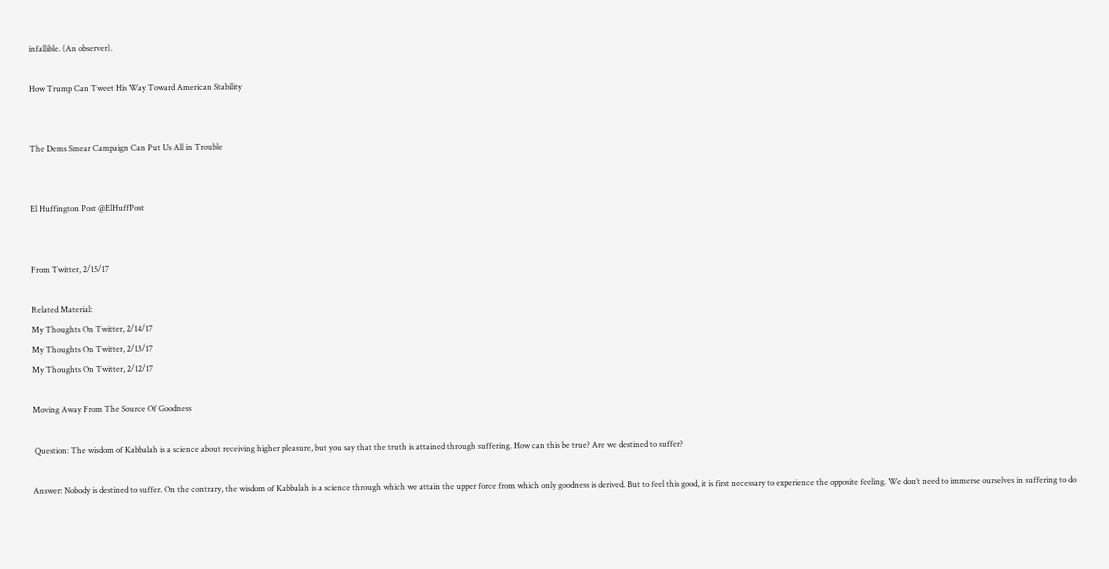infallible. (An observer).

How Trump Can Tweet His Way Toward American Stability


The Dems Smear Campaign Can Put Us All in Trouble


El Huffington Post @ElHuffPost


From Twitter, 2/15/17

Related Material:
My Thoughts On Twitter, 2/14/17
My Thoughts On Twitter, 2/13/17
My Thoughts On Twitter, 2/12/17

Moving Away From The Source Of Goodness

 Question: The wisdom of Kabbalah is a science about receiving higher pleasure, but you say that the truth is attained through suffering. How can this be true? Are we destined to suffer?

Answer: Nobody is destined to suffer. On the contrary, the wisdom of Kabbalah is a science through which we attain the upper force from which only goodness is derived. But to feel this good, it is first necessary to experience the opposite feeling. We don’t need to immerse ourselves in suffering to do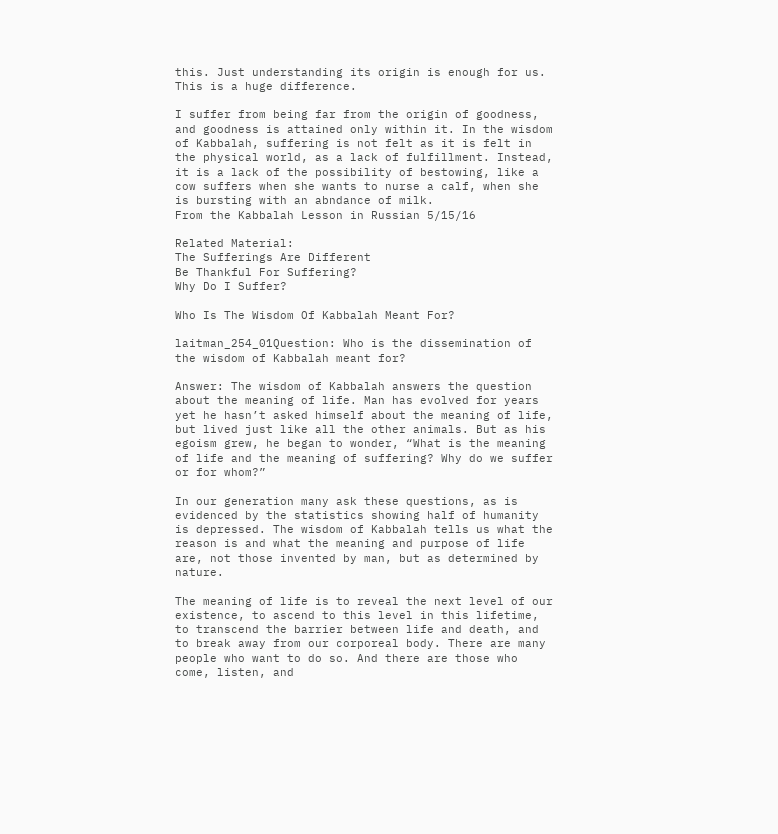this. Just understanding its origin is enough for us. This is a huge difference.

I suffer from being far from the origin of goodness, and goodness is attained only within it. In the wisdom of Kabbalah, suffering is not felt as it is felt in the physical world, as a lack of fulfillment. Instead, it is a lack of the possibility of bestowing, like a cow suffers when she wants to nurse a calf, when she is bursting with an abndance of milk.
From the Kabbalah Lesson in Russian 5/15/16

Related Material:
The Sufferings Are Different
Be Thankful For Suffering?
Why Do I Suffer?

Who Is The Wisdom Of Kabbalah Meant For?

laitman_254_01Question: Who is the dissemination of the wisdom of Kabbalah meant for?

Answer: The wisdom of Kabbalah answers the question about the meaning of life. Man has evolved for years yet he hasn’t asked himself about the meaning of life, but lived just like all the other animals. But as his egoism grew, he began to wonder, “What is the meaning of life and the meaning of suffering? Why do we suffer or for whom?”

In our generation many ask these questions, as is evidenced by the statistics showing half of humanity is depressed. The wisdom of Kabbalah tells us what the reason is and what the meaning and purpose of life are, not those invented by man, but as determined by nature.

The meaning of life is to reveal the next level of our existence, to ascend to this level in this lifetime, to transcend the barrier between life and death, and to break away from our corporeal body. There are many people who want to do so. And there are those who come, listen, and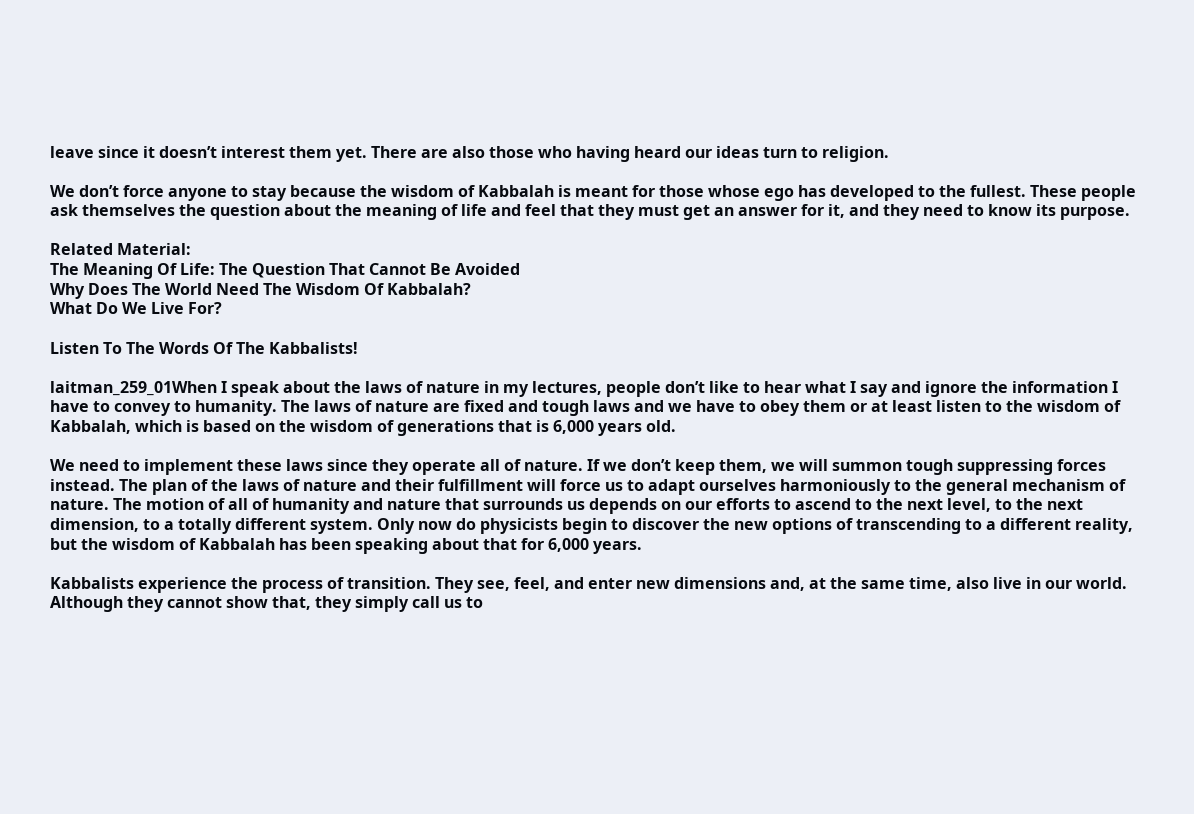leave since it doesn’t interest them yet. There are also those who having heard our ideas turn to religion.

We don’t force anyone to stay because the wisdom of Kabbalah is meant for those whose ego has developed to the fullest. These people ask themselves the question about the meaning of life and feel that they must get an answer for it, and they need to know its purpose.

Related Material:
The Meaning Of Life: The Question That Cannot Be Avoided
Why Does The World Need The Wisdom Of Kabbalah?
What Do We Live For?

Listen To The Words Of The Kabbalists!

laitman_259_01When I speak about the laws of nature in my lectures, people don’t like to hear what I say and ignore the information I have to convey to humanity. The laws of nature are fixed and tough laws and we have to obey them or at least listen to the wisdom of Kabbalah, which is based on the wisdom of generations that is 6,000 years old.

We need to implement these laws since they operate all of nature. If we don’t keep them, we will summon tough suppressing forces instead. The plan of the laws of nature and their fulfillment will force us to adapt ourselves harmoniously to the general mechanism of nature. The motion of all of humanity and nature that surrounds us depends on our efforts to ascend to the next level, to the next dimension, to a totally different system. Only now do physicists begin to discover the new options of transcending to a different reality, but the wisdom of Kabbalah has been speaking about that for 6,000 years.

Kabbalists experience the process of transition. They see, feel, and enter new dimensions and, at the same time, also live in our world. Although they cannot show that, they simply call us to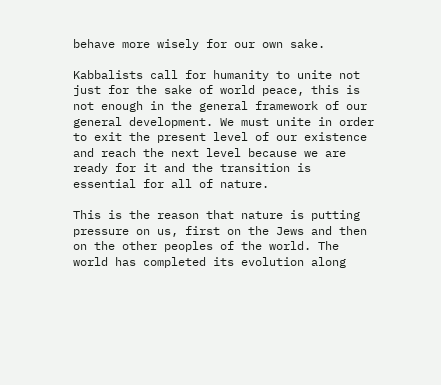behave more wisely for our own sake.

Kabbalists call for humanity to unite not just for the sake of world peace, this is not enough in the general framework of our general development. We must unite in order to exit the present level of our existence and reach the next level because we are ready for it and the transition is essential for all of nature.

This is the reason that nature is putting pressure on us, first on the Jews and then on the other peoples of the world. The world has completed its evolution along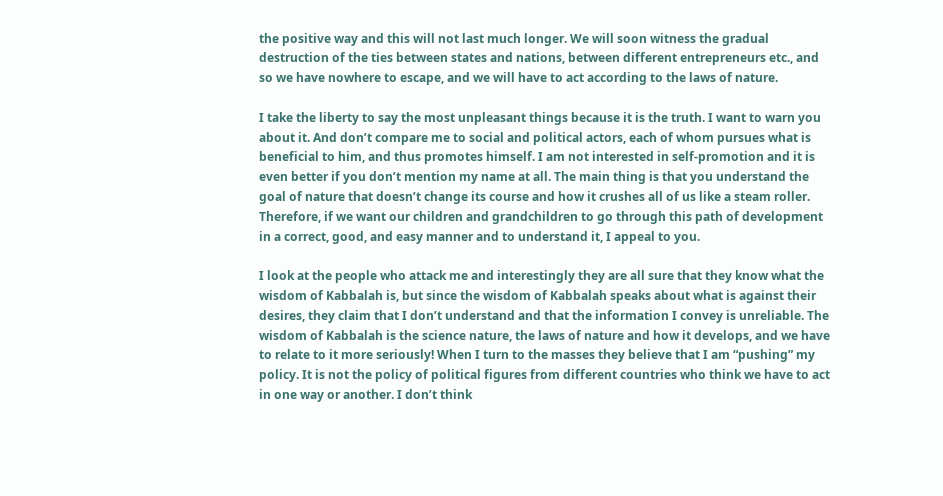the positive way and this will not last much longer. We will soon witness the gradual destruction of the ties between states and nations, between different entrepreneurs etc., and so we have nowhere to escape, and we will have to act according to the laws of nature.

I take the liberty to say the most unpleasant things because it is the truth. I want to warn you about it. And don’t compare me to social and political actors, each of whom pursues what is beneficial to him, and thus promotes himself. I am not interested in self-promotion and it is even better if you don’t mention my name at all. The main thing is that you understand the goal of nature that doesn’t change its course and how it crushes all of us like a steam roller. Therefore, if we want our children and grandchildren to go through this path of development in a correct, good, and easy manner and to understand it, I appeal to you.

I look at the people who attack me and interestingly they are all sure that they know what the wisdom of Kabbalah is, but since the wisdom of Kabbalah speaks about what is against their desires, they claim that I don’t understand and that the information I convey is unreliable. The wisdom of Kabbalah is the science nature, the laws of nature and how it develops, and we have to relate to it more seriously! When I turn to the masses they believe that I am “pushing” my policy. It is not the policy of political figures from different countries who think we have to act in one way or another. I don’t think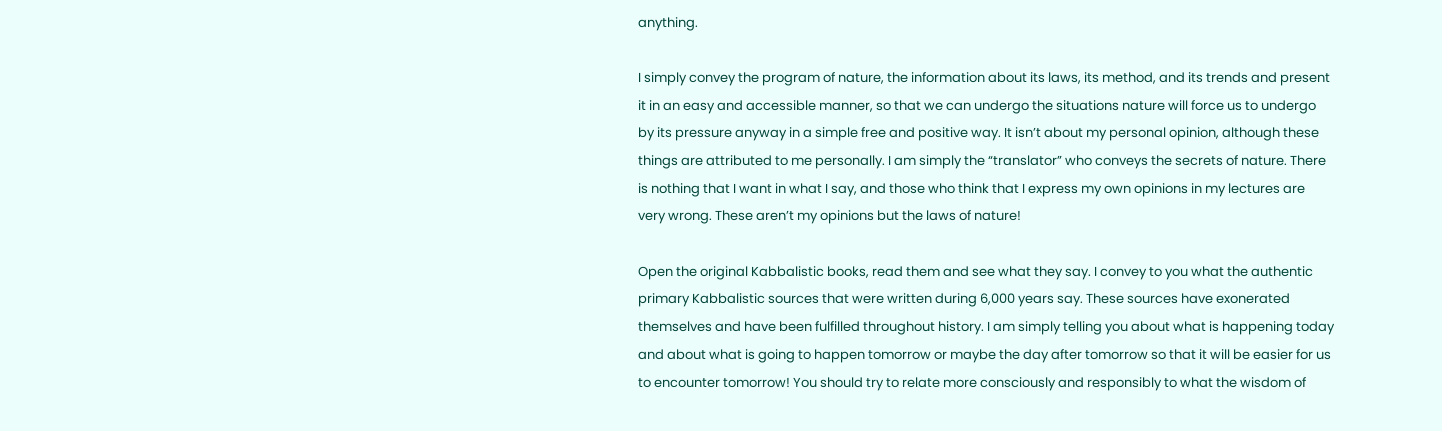anything.

I simply convey the program of nature, the information about its laws, its method, and its trends and present it in an easy and accessible manner, so that we can undergo the situations nature will force us to undergo by its pressure anyway in a simple free and positive way. It isn’t about my personal opinion, although these things are attributed to me personally. I am simply the “translator” who conveys the secrets of nature. There is nothing that I want in what I say, and those who think that I express my own opinions in my lectures are very wrong. These aren’t my opinions but the laws of nature!

Open the original Kabbalistic books, read them and see what they say. I convey to you what the authentic primary Kabbalistic sources that were written during 6,000 years say. These sources have exonerated themselves and have been fulfilled throughout history. I am simply telling you about what is happening today and about what is going to happen tomorrow or maybe the day after tomorrow so that it will be easier for us to encounter tomorrow! You should try to relate more consciously and responsibly to what the wisdom of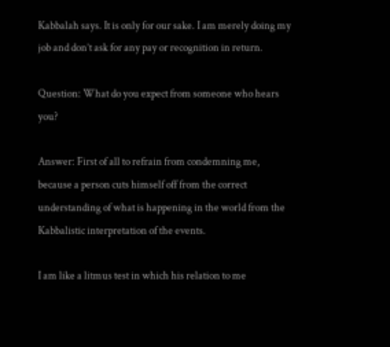Kabbalah says. It is only for our sake. I am merely doing my job and don’t ask for any pay or recognition in return.

Question: What do you expect from someone who hears you?

Answer: First of all to refrain from condemning me, because a person cuts himself off from the correct understanding of what is happening in the world from the Kabbalistic interpretation of the events.

I am like a litmus test in which his relation to me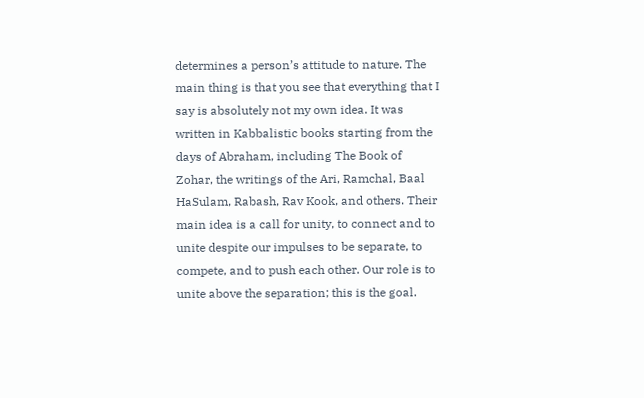determines a person’s attitude to nature. The main thing is that you see that everything that I say is absolutely not my own idea. It was written in Kabbalistic books starting from the days of Abraham, including The Book of Zohar, the writings of the Ari, Ramchal, Baal HaSulam, Rabash, Rav Kook, and others. Their main idea is a call for unity, to connect and to unite despite our impulses to be separate, to compete, and to push each other. Our role is to unite above the separation; this is the goal.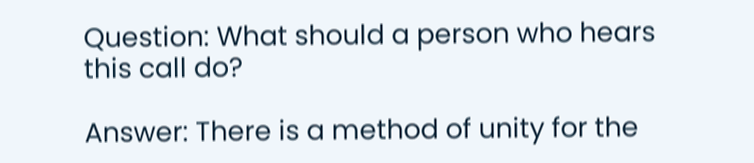Question: What should a person who hears this call do?

Answer: There is a method of unity for the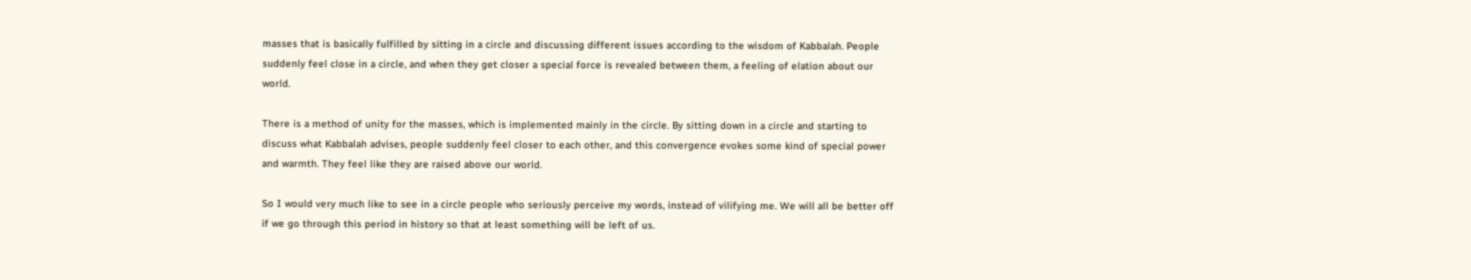masses that is basically fulfilled by sitting in a circle and discussing different issues according to the wisdom of Kabbalah. People suddenly feel close in a circle, and when they get closer a special force is revealed between them, a feeling of elation about our world.

There is a method of unity for the masses, which is implemented mainly in the circle. By sitting down in a circle and starting to discuss what Kabbalah advises, people suddenly feel closer to each other, and this convergence evokes some kind of special power and warmth. They feel like they are raised above our world.

So I would very much like to see in a circle people who seriously perceive my words, instead of vilifying me. We will all be better off if we go through this period in history so that at least something will be left of us.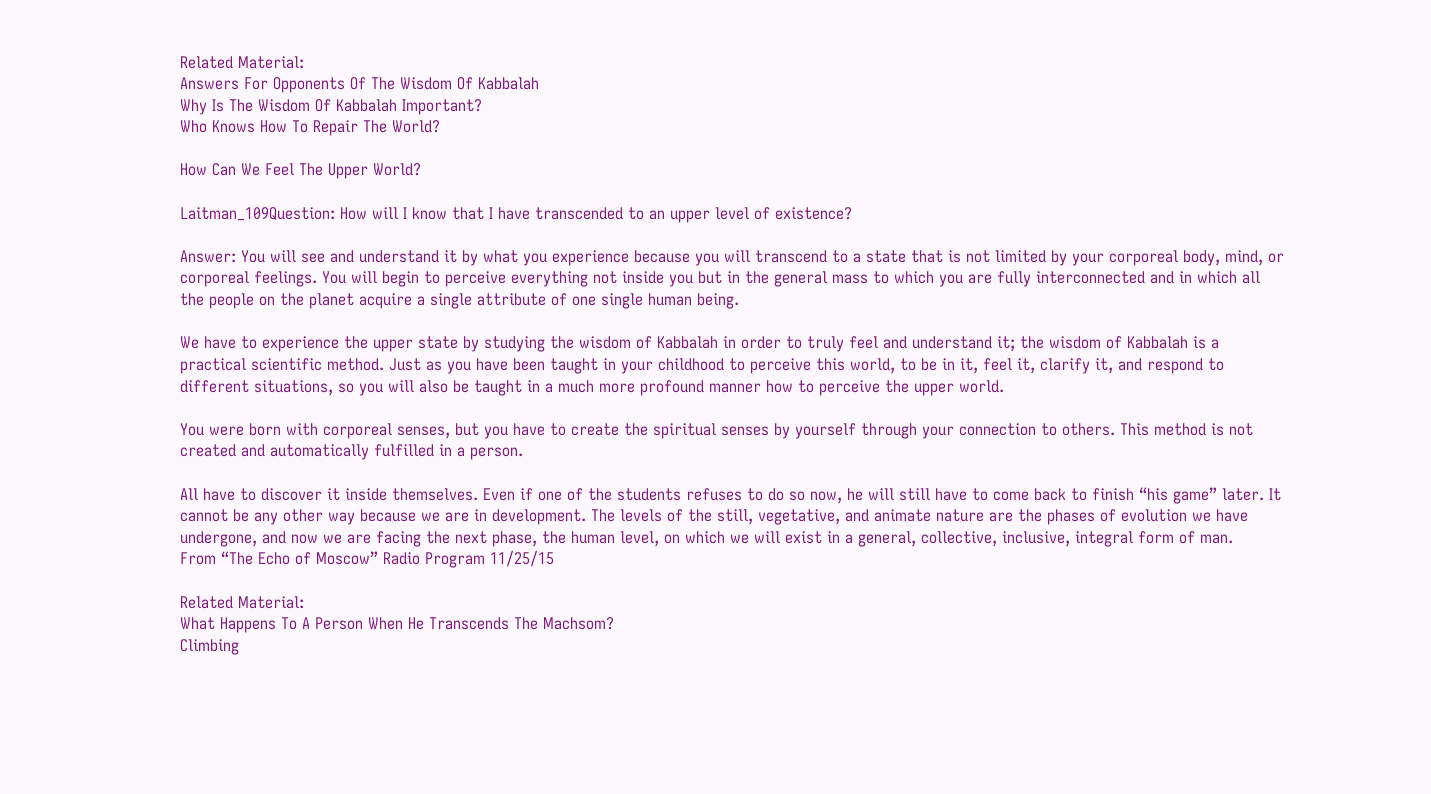Related Material:
Answers For Opponents Of The Wisdom Of Kabbalah
Why Is The Wisdom Of Kabbalah Important?
Who Knows How To Repair The World?

How Can We Feel The Upper World?

Laitman_109Question: How will I know that I have transcended to an upper level of existence?

Answer: You will see and understand it by what you experience because you will transcend to a state that is not limited by your corporeal body, mind, or corporeal feelings. You will begin to perceive everything not inside you but in the general mass to which you are fully interconnected and in which all the people on the planet acquire a single attribute of one single human being.

We have to experience the upper state by studying the wisdom of Kabbalah in order to truly feel and understand it; the wisdom of Kabbalah is a practical scientific method. Just as you have been taught in your childhood to perceive this world, to be in it, feel it, clarify it, and respond to different situations, so you will also be taught in a much more profound manner how to perceive the upper world.

You were born with corporeal senses, but you have to create the spiritual senses by yourself through your connection to others. This method is not created and automatically fulfilled in a person.

All have to discover it inside themselves. Even if one of the students refuses to do so now, he will still have to come back to finish “his game” later. It cannot be any other way because we are in development. The levels of the still, vegetative, and animate nature are the phases of evolution we have undergone, and now we are facing the next phase, the human level, on which we will exist in a general, collective, inclusive, integral form of man.
From “The Echo of Moscow” Radio Program 11/25/15

Related Material:
What Happens To A Person When He Transcends The Machsom?
Climbing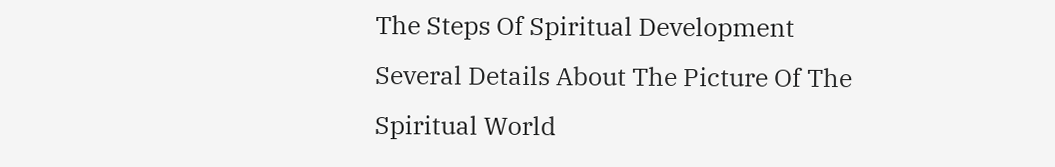The Steps Of Spiritual Development
Several Details About The Picture Of The Spiritual World